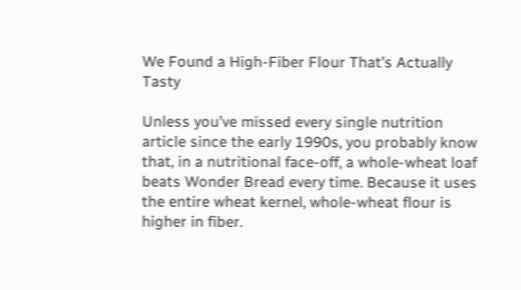We Found a High-Fiber Flour That’s Actually Tasty

Unless you’ve missed every single nutrition article since the early 1990s, you probably know that, in a nutritional face-off, a whole-wheat loaf beats Wonder Bread every time. Because it uses the entire wheat kernel, whole-wheat flour is higher in fiber.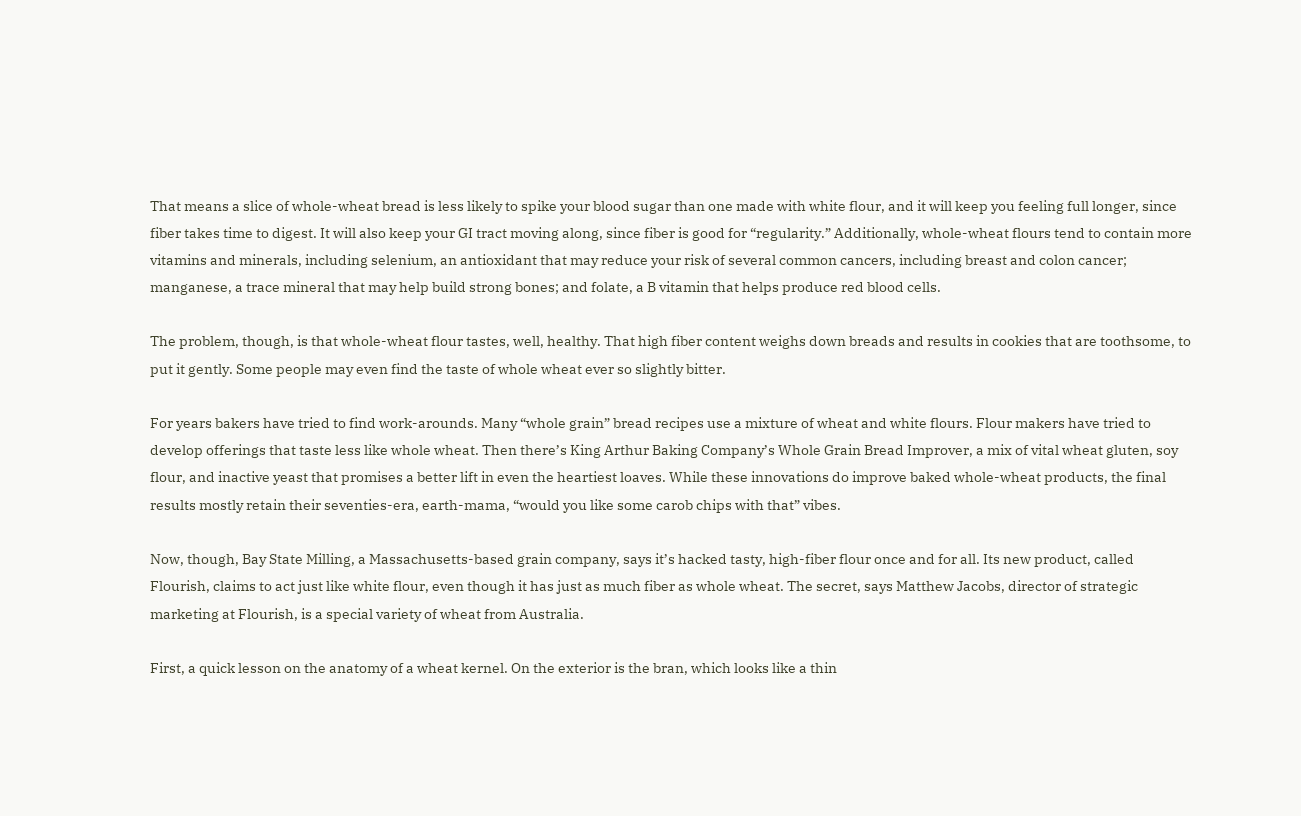That means a slice of whole-wheat bread is less likely to spike your blood sugar than one made with white flour, and it will keep you feeling full longer, since fiber takes time to digest. It will also keep your GI tract moving along, since fiber is good for “regularity.” Additionally, whole-wheat flours tend to contain more vitamins and minerals, including selenium, an antioxidant that may reduce your risk of several common cancers, including breast and colon cancer; manganese, a trace mineral that may help build strong bones; and folate, a B vitamin that helps produce red blood cells.

The problem, though, is that whole-wheat flour tastes, well, healthy. That high fiber content weighs down breads and results in cookies that are toothsome, to put it gently. Some people may even find the taste of whole wheat ever so slightly bitter.

For years bakers have tried to find work-arounds. Many “whole grain” bread recipes use a mixture of wheat and white flours. Flour makers have tried to develop offerings that taste less like whole wheat. Then there’s King Arthur Baking Company’s Whole Grain Bread Improver, a mix of vital wheat gluten, soy flour, and inactive yeast that promises a better lift in even the heartiest loaves. While these innovations do improve baked whole-wheat products, the final results mostly retain their seventies-era, earth-mama, “would you like some carob chips with that” vibes.

Now, though, Bay State Milling, a Massachusetts-based grain company, says it’s hacked tasty, high-fiber flour once and for all. Its new product, called Flourish, claims to act just like white flour, even though it has just as much fiber as whole wheat. The secret, says Matthew Jacobs, director of strategic marketing at Flourish, is a special variety of wheat from Australia.

First, a quick lesson on the anatomy of a wheat kernel. On the exterior is the bran, which looks like a thin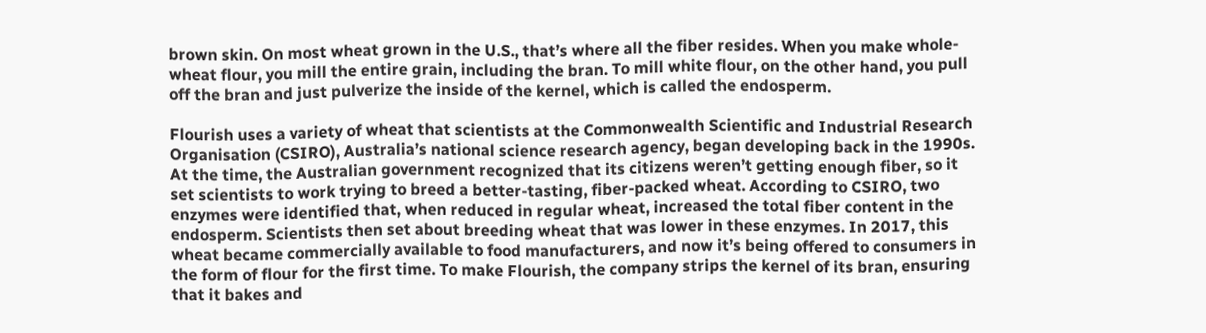brown skin. On most wheat grown in the U.S., that’s where all the fiber resides. When you make whole-wheat flour, you mill the entire grain, including the bran. To mill white flour, on the other hand, you pull off the bran and just pulverize the inside of the kernel, which is called the endosperm.

Flourish uses a variety of wheat that scientists at the Commonwealth Scientific and Industrial Research Organisation (CSIRO), Australia’s national science research agency, began developing back in the 1990s. At the time, the Australian government recognized that its citizens weren’t getting enough fiber, so it set scientists to work trying to breed a better-tasting, fiber-packed wheat. According to CSIRO, two enzymes were identified that, when reduced in regular wheat, increased the total fiber content in the endosperm. Scientists then set about breeding wheat that was lower in these enzymes. In 2017, this wheat became commercially available to food manufacturers, and now it’s being offered to consumers in the form of flour for the first time. To make Flourish, the company strips the kernel of its bran, ensuring that it bakes and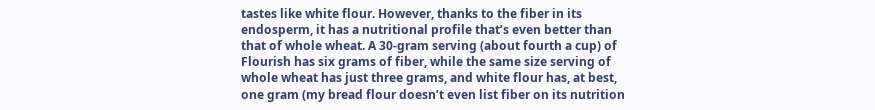tastes like white flour. However, thanks to the fiber in its endosperm, it has a nutritional profile that’s even better than that of whole wheat. A 30-gram serving (about fourth a cup) of Flourish has six grams of fiber, while the same size serving of whole wheat has just three grams, and white flour has, at best, one gram (my bread flour doesn’t even list fiber on its nutrition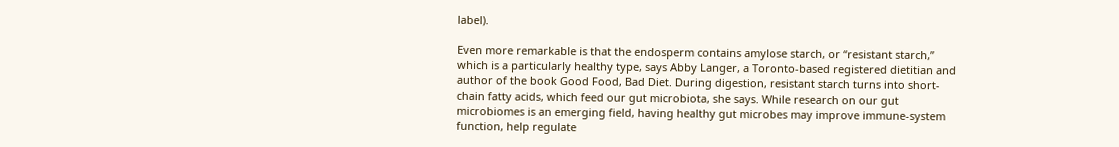label).

Even more remarkable is that the endosperm contains amylose starch, or “resistant starch,” which is a particularly healthy type, says Abby Langer, a Toronto-based registered dietitian and author of the book Good Food, Bad Diet. During digestion, resistant starch turns into short-chain fatty acids, which feed our gut microbiota, she says. While research on our gut microbiomes is an emerging field, having healthy gut microbes may improve immune-system function, help regulate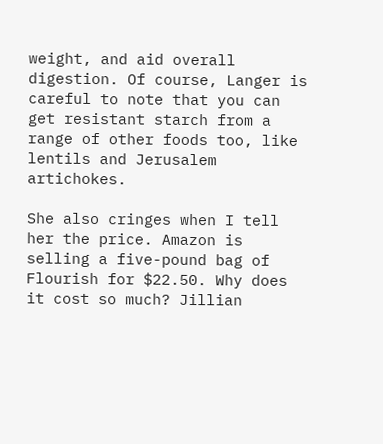weight, and aid overall digestion. Of course, Langer is careful to note that you can get resistant starch from a range of other foods too, like lentils and Jerusalem artichokes.

She also cringes when I tell her the price. Amazon is selling a five-pound bag of Flourish for $22.50. Why does it cost so much? Jillian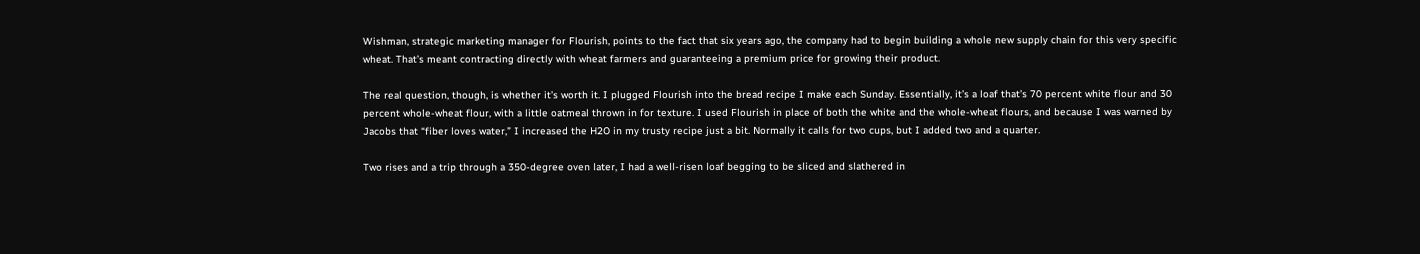Wishman, strategic marketing manager for Flourish, points to the fact that six years ago, the company had to begin building a whole new supply chain for this very specific wheat. That’s meant contracting directly with wheat farmers and guaranteeing a premium price for growing their product.

The real question, though, is whether it’s worth it. I plugged Flourish into the bread recipe I make each Sunday. Essentially, it’s a loaf that’s 70 percent white flour and 30 percent whole-wheat flour, with a little oatmeal thrown in for texture. I used Flourish in place of both the white and the whole-wheat flours, and because I was warned by Jacobs that “fiber loves water,” I increased the H2O in my trusty recipe just a bit. Normally it calls for two cups, but I added two and a quarter.

Two rises and a trip through a 350-degree oven later, I had a well-risen loaf begging to be sliced and slathered in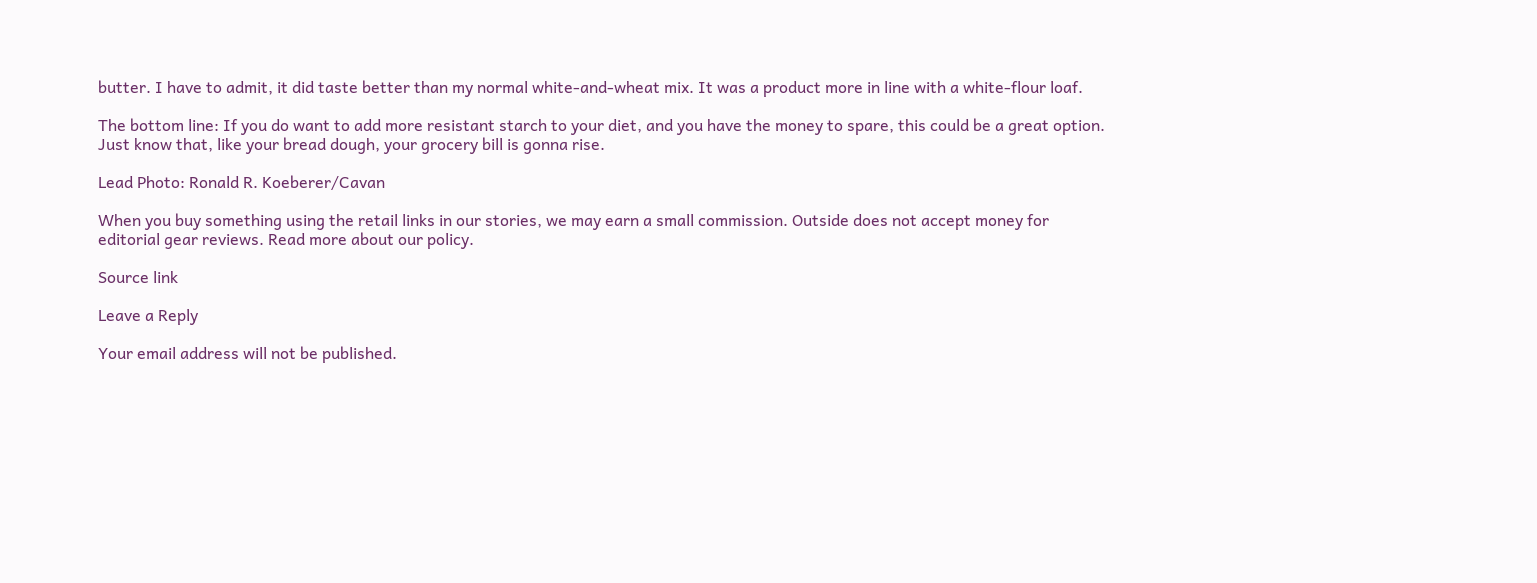butter. I have to admit, it did taste better than my normal white-and-wheat mix. It was a product more in line with a white-flour loaf.

The bottom line: If you do want to add more resistant starch to your diet, and you have the money to spare, this could be a great option. Just know that, like your bread dough, your grocery bill is gonna rise.

Lead Photo: Ronald R. Koeberer/Cavan

When you buy something using the retail links in our stories, we may earn a small commission. Outside does not accept money for editorial gear reviews. Read more about our policy.

Source link

Leave a Reply

Your email address will not be published.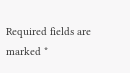Required fields are marked *